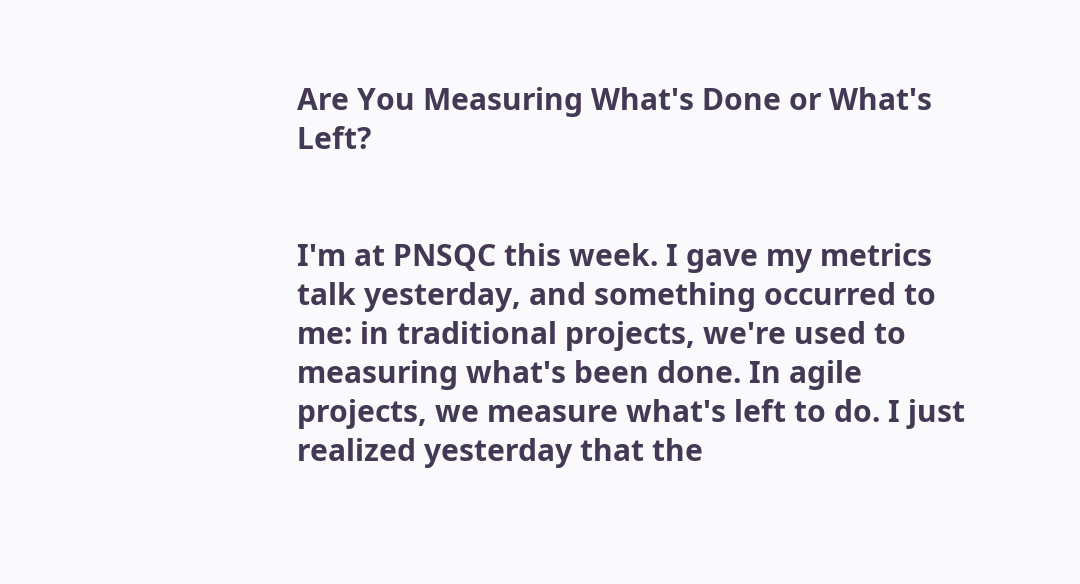Are You Measuring What's Done or What's Left?


I'm at PNSQC this week. I gave my metrics talk yesterday, and something occurred to me: in traditional projects, we're used to measuring what's been done. In agile projects, we measure what's left to do. I just realized yesterday that the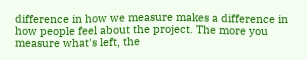difference in how we measure makes a difference in how people feel about the project. The more you measure what's left, the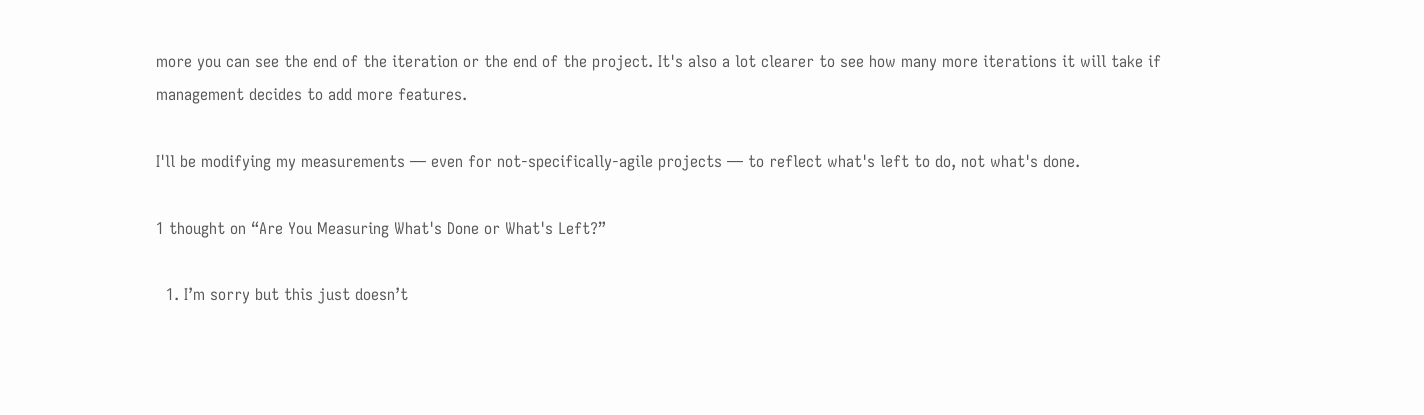more you can see the end of the iteration or the end of the project. It's also a lot clearer to see how many more iterations it will take if management decides to add more features.

I'll be modifying my measurements — even for not-specifically-agile projects — to reflect what's left to do, not what's done.

1 thought on “Are You Measuring What's Done or What's Left?”

  1. I’m sorry but this just doesn’t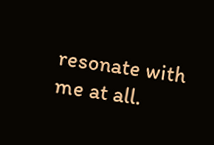resonate with me at all.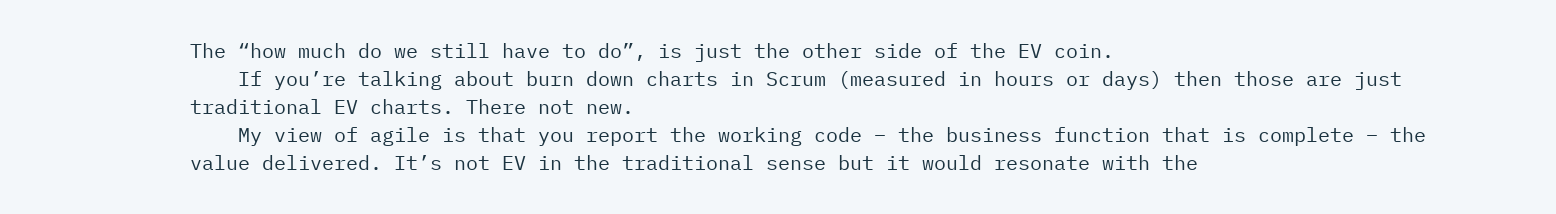The “how much do we still have to do”, is just the other side of the EV coin.
    If you’re talking about burn down charts in Scrum (measured in hours or days) then those are just traditional EV charts. There not new.
    My view of agile is that you report the working code – the business function that is complete – the value delivered. It’s not EV in the traditional sense but it would resonate with the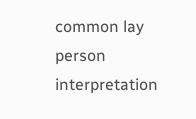common lay person interpretation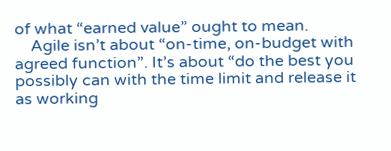of what “earned value” ought to mean.
    Agile isn’t about “on-time, on-budget with agreed function”. It’s about “do the best you possibly can with the time limit and release it as working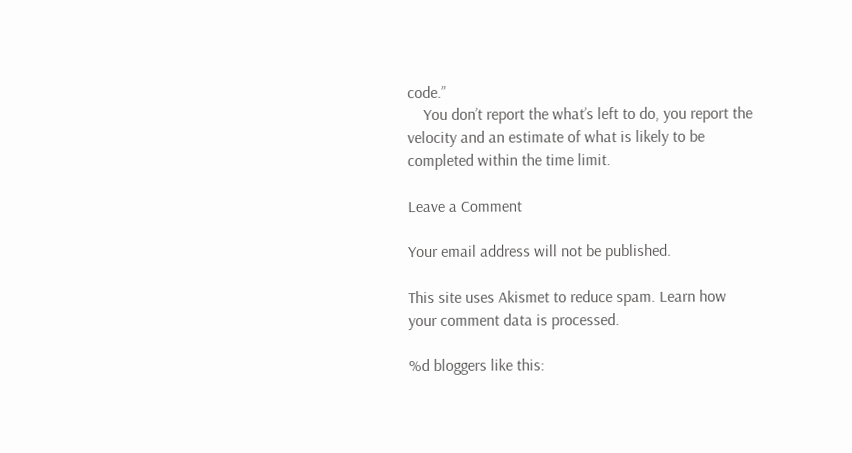code.”
    You don’t report the what’s left to do, you report the velocity and an estimate of what is likely to be completed within the time limit.

Leave a Comment

Your email address will not be published.

This site uses Akismet to reduce spam. Learn how your comment data is processed.

%d bloggers like this: